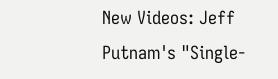New Videos: Jeff Putnam's "Single-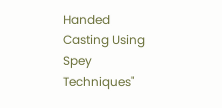Handed Casting Using Spey Techniques"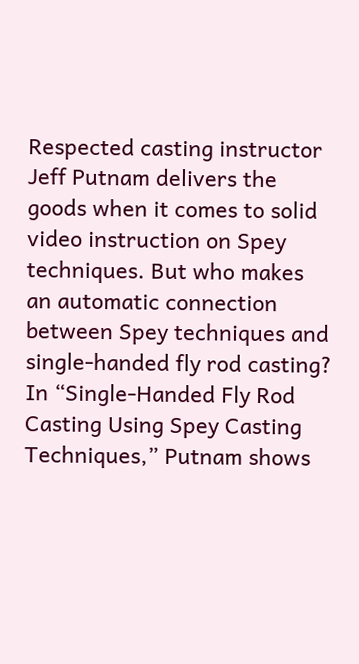Respected casting instructor Jeff Putnam delivers the goods when it comes to solid video instruction on Spey techniques. But who makes an automatic connection between Spey techniques and single-handed fly rod casting? In “Single-Handed Fly Rod Casting Using Spey Casting Techniques,” Putnam shows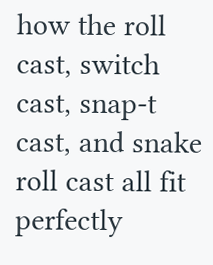how the roll cast, switch cast, snap-t cast, and snake roll cast all fit perfectly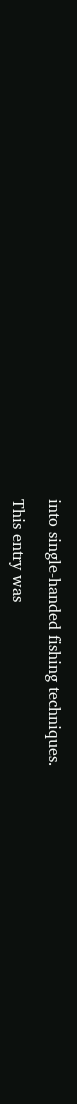into single-handed fishing techniques.

This entry was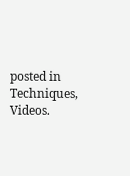posted in Techniques, Videos.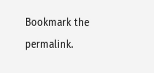Bookmark the permalink.